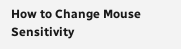How to Change Mouse Sensitivity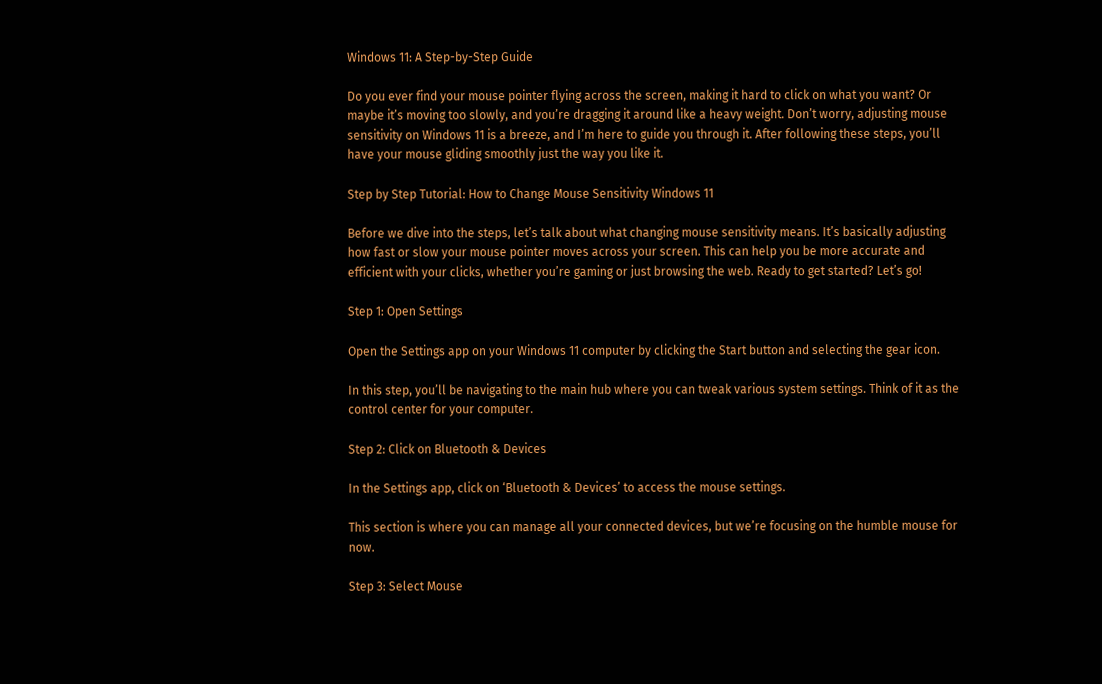Windows 11: A Step-by-Step Guide

Do you ever find your mouse pointer flying across the screen, making it hard to click on what you want? Or maybe it’s moving too slowly, and you’re dragging it around like a heavy weight. Don’t worry, adjusting mouse sensitivity on Windows 11 is a breeze, and I’m here to guide you through it. After following these steps, you’ll have your mouse gliding smoothly just the way you like it.

Step by Step Tutorial: How to Change Mouse Sensitivity Windows 11

Before we dive into the steps, let’s talk about what changing mouse sensitivity means. It’s basically adjusting how fast or slow your mouse pointer moves across your screen. This can help you be more accurate and efficient with your clicks, whether you’re gaming or just browsing the web. Ready to get started? Let’s go!

Step 1: Open Settings

Open the Settings app on your Windows 11 computer by clicking the Start button and selecting the gear icon.

In this step, you’ll be navigating to the main hub where you can tweak various system settings. Think of it as the control center for your computer.

Step 2: Click on Bluetooth & Devices

In the Settings app, click on ‘Bluetooth & Devices’ to access the mouse settings.

This section is where you can manage all your connected devices, but we’re focusing on the humble mouse for now.

Step 3: Select Mouse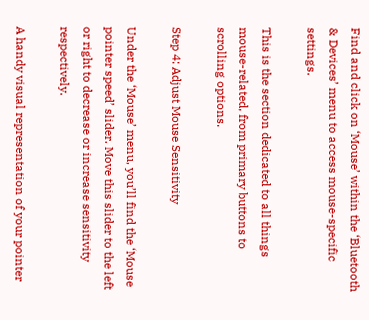Find and click on ‘Mouse’ within the ‘Bluetooth & Devices’ menu to access mouse-specific settings.

This is the section dedicated to all things mouse-related, from primary buttons to scrolling options.

Step 4: Adjust Mouse Sensitivity

Under the ‘Mouse’ menu, you’ll find the ‘Mouse pointer speed’ slider. Move this slider to the left or right to decrease or increase sensitivity respectively.

A handy visual representation of your pointer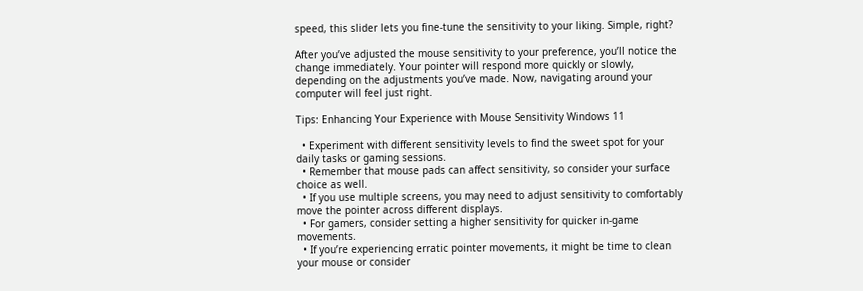speed, this slider lets you fine-tune the sensitivity to your liking. Simple, right?

After you’ve adjusted the mouse sensitivity to your preference, you’ll notice the change immediately. Your pointer will respond more quickly or slowly, depending on the adjustments you’ve made. Now, navigating around your computer will feel just right.

Tips: Enhancing Your Experience with Mouse Sensitivity Windows 11

  • Experiment with different sensitivity levels to find the sweet spot for your daily tasks or gaming sessions.
  • Remember that mouse pads can affect sensitivity, so consider your surface choice as well.
  • If you use multiple screens, you may need to adjust sensitivity to comfortably move the pointer across different displays.
  • For gamers, consider setting a higher sensitivity for quicker in-game movements.
  • If you’re experiencing erratic pointer movements, it might be time to clean your mouse or consider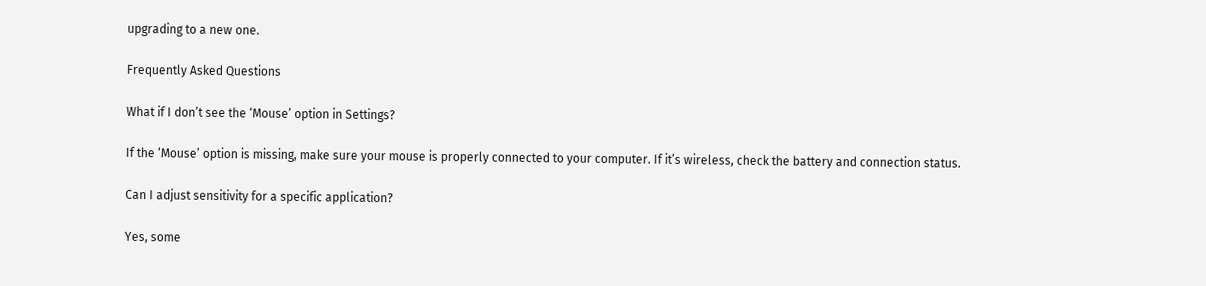upgrading to a new one.

Frequently Asked Questions

What if I don’t see the ‘Mouse’ option in Settings?

If the ‘Mouse’ option is missing, make sure your mouse is properly connected to your computer. If it’s wireless, check the battery and connection status.

Can I adjust sensitivity for a specific application?

Yes, some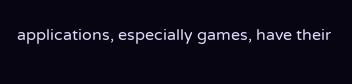applications, especially games, have their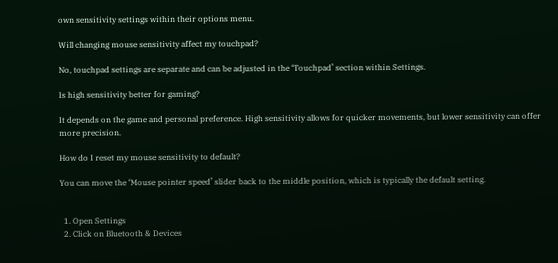own sensitivity settings within their options menu.

Will changing mouse sensitivity affect my touchpad?

No, touchpad settings are separate and can be adjusted in the ‘Touchpad’ section within Settings.

Is high sensitivity better for gaming?

It depends on the game and personal preference. High sensitivity allows for quicker movements, but lower sensitivity can offer more precision.

How do I reset my mouse sensitivity to default?

You can move the ‘Mouse pointer speed’ slider back to the middle position, which is typically the default setting.


  1. Open Settings
  2. Click on Bluetooth & Devices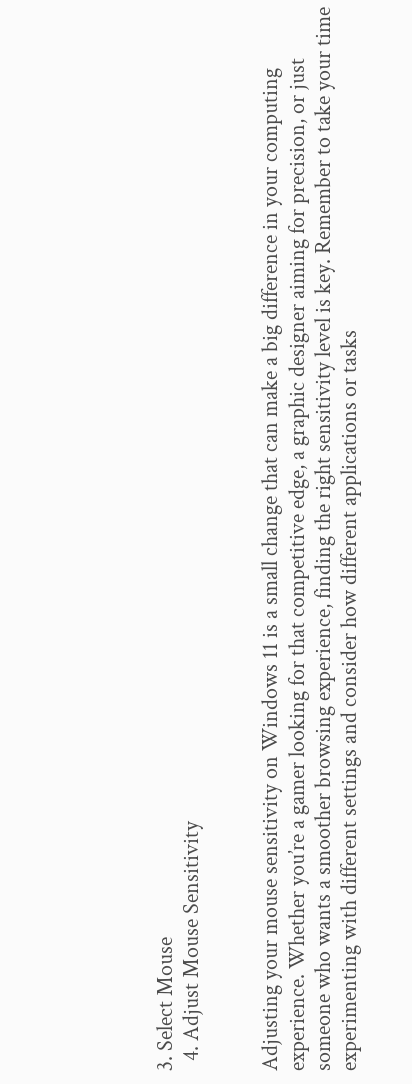3. Select Mouse
  4. Adjust Mouse Sensitivity


Adjusting your mouse sensitivity on Windows 11 is a small change that can make a big difference in your computing experience. Whether you’re a gamer looking for that competitive edge, a graphic designer aiming for precision, or just someone who wants a smoother browsing experience, finding the right sensitivity level is key. Remember to take your time experimenting with different settings and consider how different applications or tasks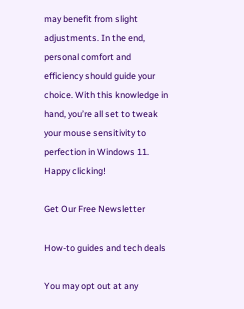may benefit from slight adjustments. In the end, personal comfort and efficiency should guide your choice. With this knowledge in hand, you’re all set to tweak your mouse sensitivity to perfection in Windows 11. Happy clicking!

Get Our Free Newsletter

How-to guides and tech deals

You may opt out at any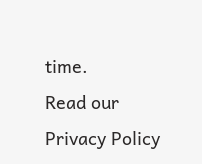time.
Read our Privacy Policy